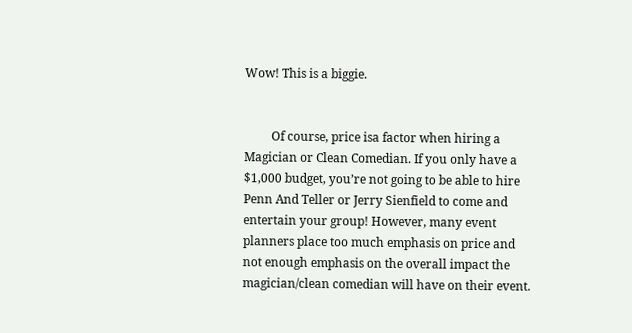Wow! This is a biggie.


         Of course, price isa factor when hiring a Magician or Clean Comedian. If you only have a $1,000 budget, you’re not going to be able to hire Penn And Teller or Jerry Sienfield to come and entertain your group! However, many event planners place too much emphasis on price and not enough emphasis on the overall impact the magician/clean comedian will have on their event.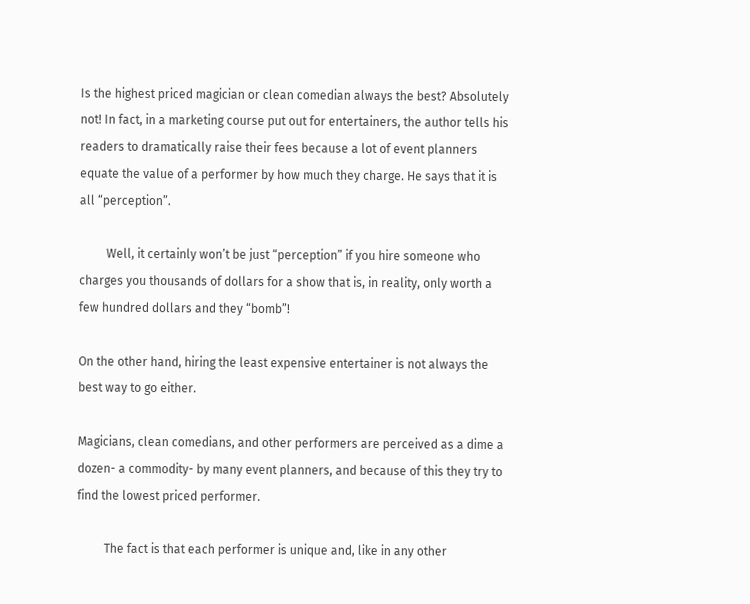Is the highest priced magician or clean comedian always the best? Absolutely not! In fact, in a marketing course put out for entertainers, the author tells his readers to dramatically raise their fees because a lot of event planners equate the value of a performer by how much they charge. He says that it is all “perception”.

         Well, it certainly won’t be just “perception” if you hire someone who charges you thousands of dollars for a show that is, in reality, only worth a few hundred dollars and they “bomb”!

On the other hand, hiring the least expensive entertainer is not always the best way to go either.

Magicians, clean comedians, and other performers are perceived as a dime a dozen- a commodity- by many event planners, and because of this they try to find the lowest priced performer.

         The fact is that each performer is unique and, like in any other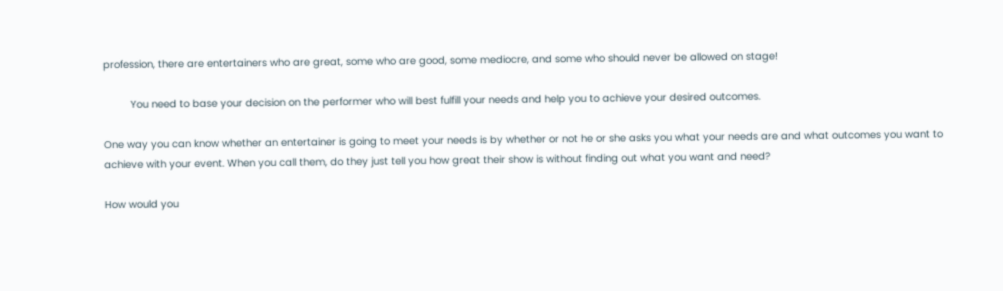profession, there are entertainers who are great, some who are good, some mediocre, and some who should never be allowed on stage!

         You need to base your decision on the performer who will best fulfill your needs and help you to achieve your desired outcomes.

One way you can know whether an entertainer is going to meet your needs is by whether or not he or she asks you what your needs are and what outcomes you want to achieve with your event. When you call them, do they just tell you how great their show is without finding out what you want and need?

How would you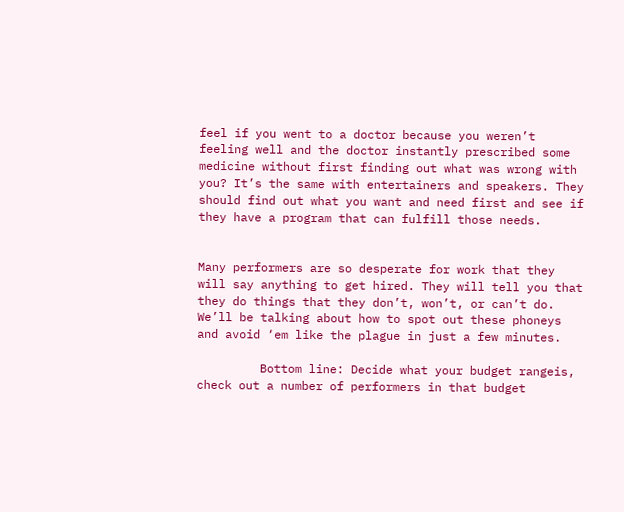feel if you went to a doctor because you weren’t feeling well and the doctor instantly prescribed some medicine without first finding out what was wrong with you? It’s the same with entertainers and speakers. They should find out what you want and need first and see if they have a program that can fulfill those needs.


Many performers are so desperate for work that they will say anything to get hired. They will tell you that they do things that they don’t, won’t, or can’t do. We’ll be talking about how to spot out these phoneys and avoid ‘em like the plague in just a few minutes.

         Bottom line: Decide what your budget rangeis, check out a number of performers in that budget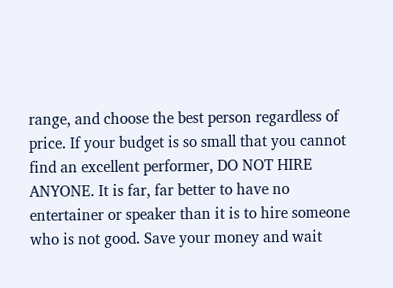range, and choose the best person regardless of price. If your budget is so small that you cannot find an excellent performer, DO NOT HIRE ANYONE. It is far, far better to have no entertainer or speaker than it is to hire someone who is not good. Save your money and wait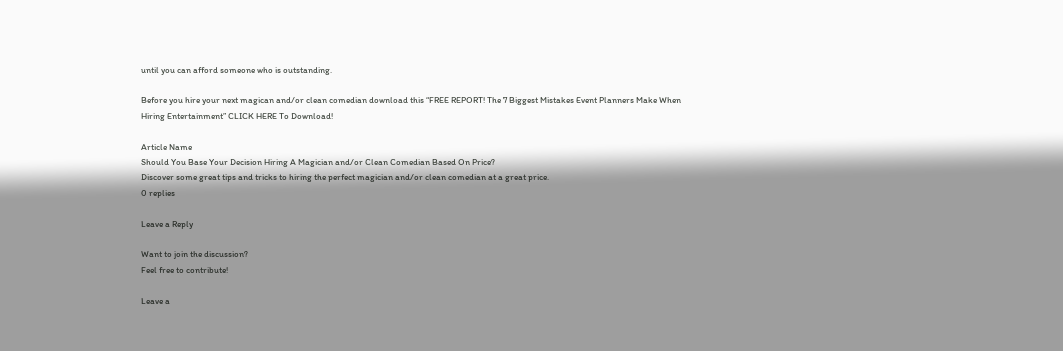until you can afford someone who is outstanding.

Before you hire your next magican and/or clean comedian download this “FREE REPORT! The 7 Biggest Mistakes Event Planners Make When Hiring Entertainment” CLICK HERE To Download!

Article Name
Should You Base Your Decision Hiring A Magician and/or Clean Comedian Based On Price?
Discover some great tips and tricks to hiring the perfect magician and/or clean comedian at a great price.
0 replies

Leave a Reply

Want to join the discussion?
Feel free to contribute!

Leave a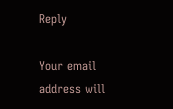Reply

Your email address will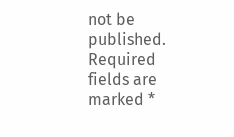not be published. Required fields are marked *